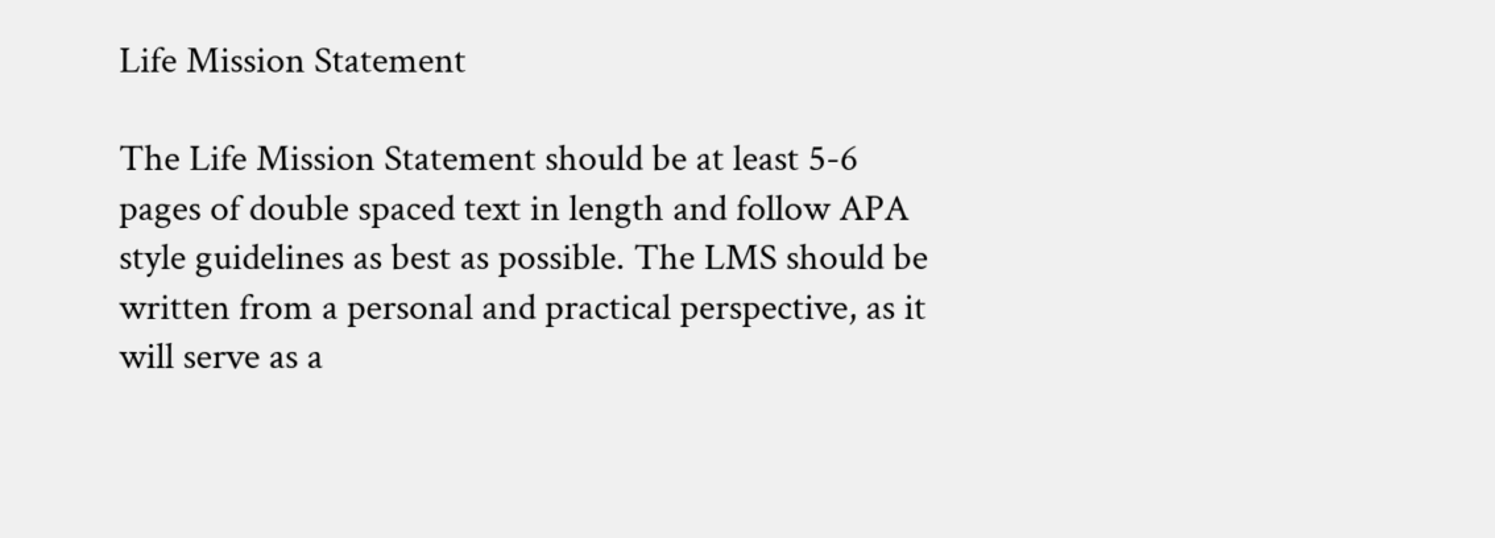Life Mission Statement

The Life Mission Statement should be at least 5-6 pages of double spaced text in length and follow APA style guidelines as best as possible. The LMS should be written from a personal and practical perspective, as it will serve as a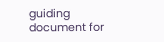guiding document for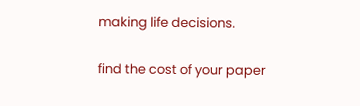making life decisions.

find the cost of your paper